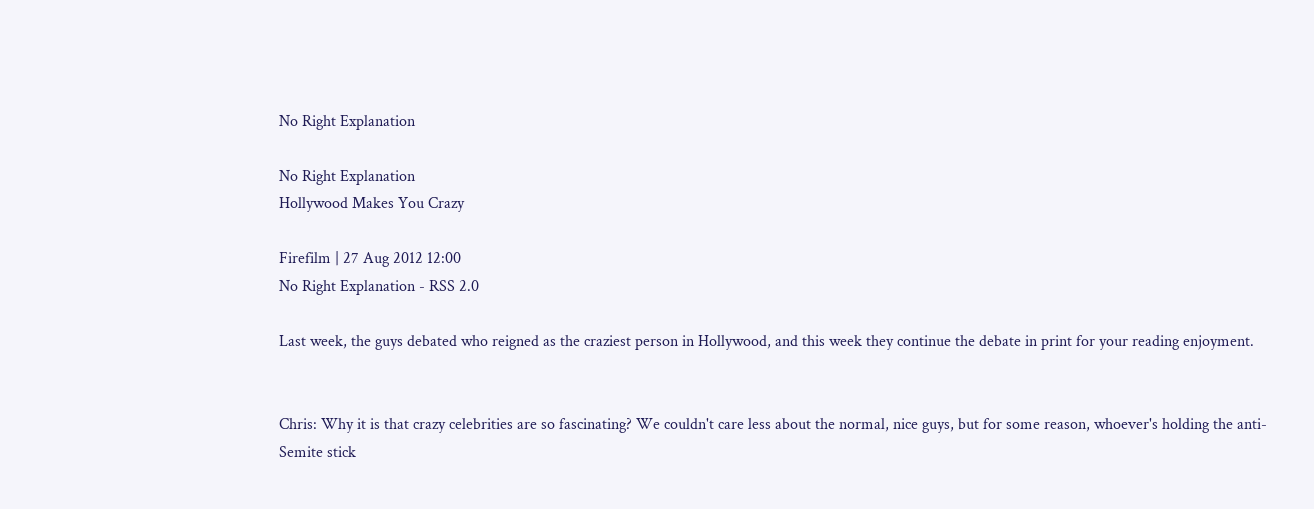No Right Explanation

No Right Explanation
Hollywood Makes You Crazy

Firefilm | 27 Aug 2012 12:00
No Right Explanation - RSS 2.0

Last week, the guys debated who reigned as the craziest person in Hollywood, and this week they continue the debate in print for your reading enjoyment.


Chris: Why it is that crazy celebrities are so fascinating? We couldn't care less about the normal, nice guys, but for some reason, whoever's holding the anti-Semite stick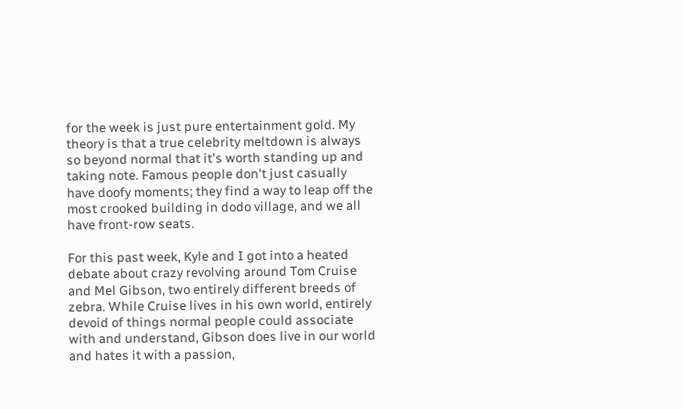for the week is just pure entertainment gold. My theory is that a true celebrity meltdown is always so beyond normal that it's worth standing up and taking note. Famous people don't just casually have doofy moments; they find a way to leap off the most crooked building in dodo village, and we all have front-row seats.

For this past week, Kyle and I got into a heated debate about crazy revolving around Tom Cruise and Mel Gibson, two entirely different breeds of zebra. While Cruise lives in his own world, entirely devoid of things normal people could associate with and understand, Gibson does live in our world and hates it with a passion,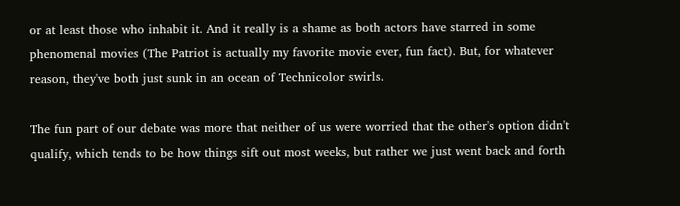or at least those who inhabit it. And it really is a shame as both actors have starred in some phenomenal movies (The Patriot is actually my favorite movie ever, fun fact). But, for whatever reason, they've both just sunk in an ocean of Technicolor swirls.

The fun part of our debate was more that neither of us were worried that the other's option didn't qualify, which tends to be how things sift out most weeks, but rather we just went back and forth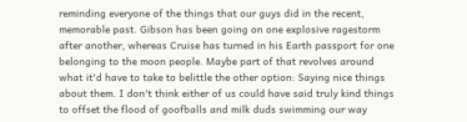reminding everyone of the things that our guys did in the recent, memorable past. Gibson has been going on one explosive ragestorm after another, whereas Cruise has turned in his Earth passport for one belonging to the moon people. Maybe part of that revolves around what it'd have to take to belittle the other option: Saying nice things about them. I don't think either of us could have said truly kind things to offset the flood of goofballs and milk duds swimming our way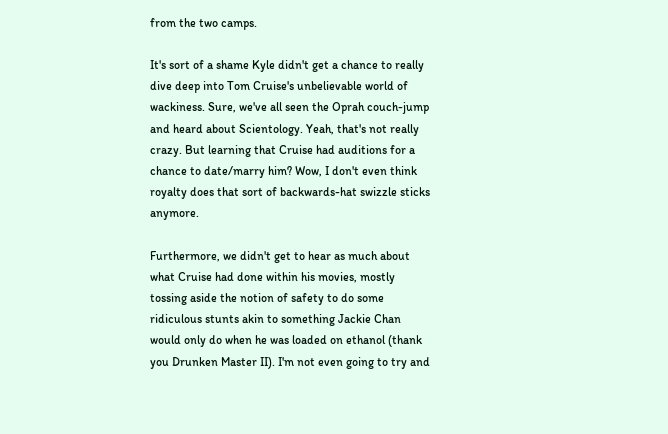from the two camps.

It's sort of a shame Kyle didn't get a chance to really dive deep into Tom Cruise's unbelievable world of wackiness. Sure, we've all seen the Oprah couch-jump and heard about Scientology. Yeah, that's not really crazy. But learning that Cruise had auditions for a chance to date/marry him? Wow, I don't even think royalty does that sort of backwards-hat swizzle sticks anymore.

Furthermore, we didn't get to hear as much about what Cruise had done within his movies, mostly tossing aside the notion of safety to do some ridiculous stunts akin to something Jackie Chan would only do when he was loaded on ethanol (thank you Drunken Master II). I'm not even going to try and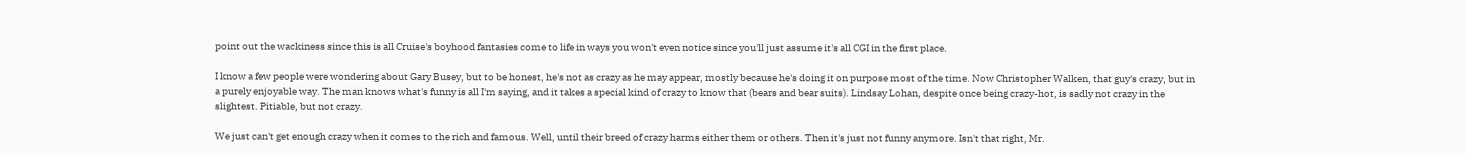point out the wackiness since this is all Cruise's boyhood fantasies come to life in ways you won't even notice since you'll just assume it's all CGI in the first place.

I know a few people were wondering about Gary Busey, but to be honest, he's not as crazy as he may appear, mostly because he's doing it on purpose most of the time. Now Christopher Walken, that guy's crazy, but in a purely enjoyable way. The man knows what's funny is all I'm saying, and it takes a special kind of crazy to know that (bears and bear suits). Lindsay Lohan, despite once being crazy-hot, is sadly not crazy in the slightest. Pitiable, but not crazy.

We just can't get enough crazy when it comes to the rich and famous. Well, until their breed of crazy harms either them or others. Then it's just not funny anymore. Isn't that right, Mr.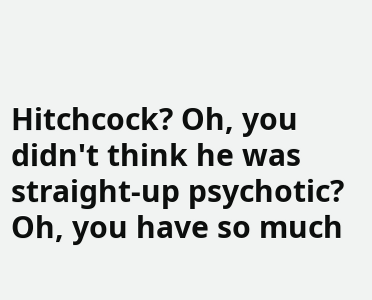Hitchcock? Oh, you didn't think he was straight-up psychotic? Oh, you have so much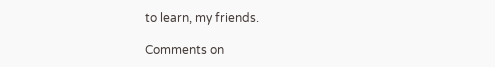to learn, my friends.

Comments on